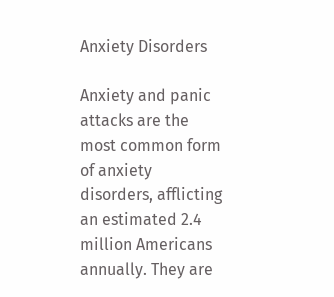Anxiety Disorders

Anxiety and panic attacks are the most common form of anxiety disorders, afflicting an estimated 2.4 million Americans annually. They are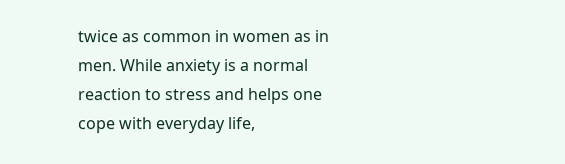twice as common in women as in men. While anxiety is a normal reaction to stress and helps one cope with everyday life,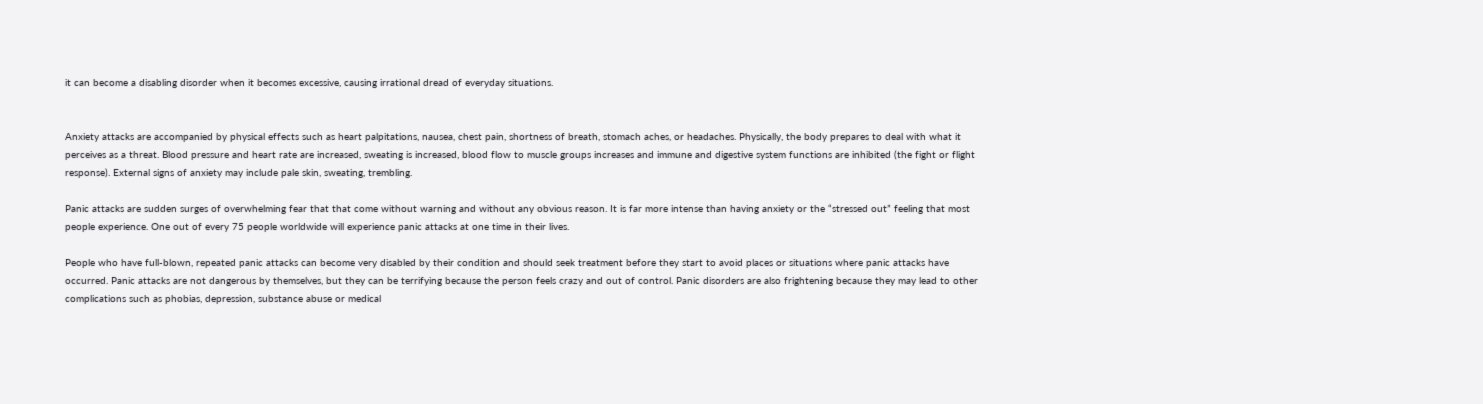it can become a disabling disorder when it becomes excessive, causing irrational dread of everyday situations.


Anxiety attacks are accompanied by physical effects such as heart palpitations, nausea, chest pain, shortness of breath, stomach aches, or headaches. Physically, the body prepares to deal with what it perceives as a threat. Blood pressure and heart rate are increased, sweating is increased, blood flow to muscle groups increases and immune and digestive system functions are inhibited (the fight or flight response). External signs of anxiety may include pale skin, sweating, trembling.

Panic attacks are sudden surges of overwhelming fear that that come without warning and without any obvious reason. It is far more intense than having anxiety or the “stressed out” feeling that most people experience. One out of every 75 people worldwide will experience panic attacks at one time in their lives.

People who have full-blown, repeated panic attacks can become very disabled by their condition and should seek treatment before they start to avoid places or situations where panic attacks have occurred. Panic attacks are not dangerous by themselves, but they can be terrifying because the person feels crazy and out of control. Panic disorders are also frightening because they may lead to other complications such as phobias, depression, substance abuse or medical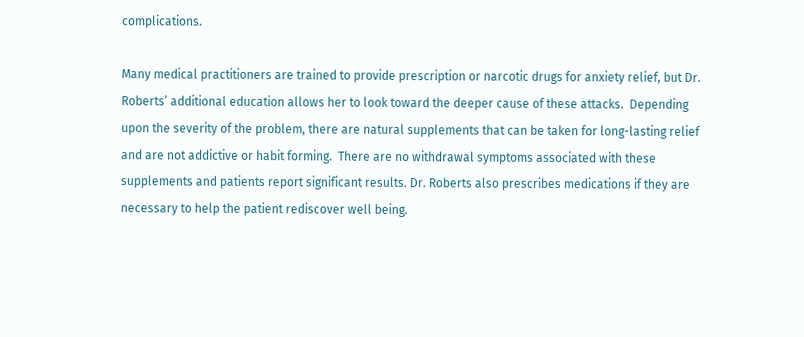complications.

Many medical practitioners are trained to provide prescription or narcotic drugs for anxiety relief, but Dr. Roberts’ additional education allows her to look toward the deeper cause of these attacks.  Depending upon the severity of the problem, there are natural supplements that can be taken for long-lasting relief and are not addictive or habit forming.  There are no withdrawal symptoms associated with these supplements and patients report significant results. Dr. Roberts also prescribes medications if they are necessary to help the patient rediscover well being.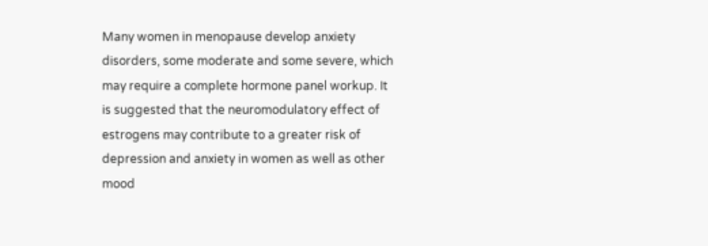Many women in menopause develop anxiety disorders, some moderate and some severe, which may require a complete hormone panel workup. It is suggested that the neuromodulatory effect of estrogens may contribute to a greater risk of depression and anxiety in women as well as other mood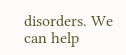disorders. We can help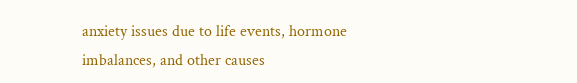anxiety issues due to life events, hormone imbalances, and other causes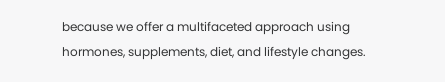because we offer a multifaceted approach using hormones, supplements, diet, and lifestyle changes.